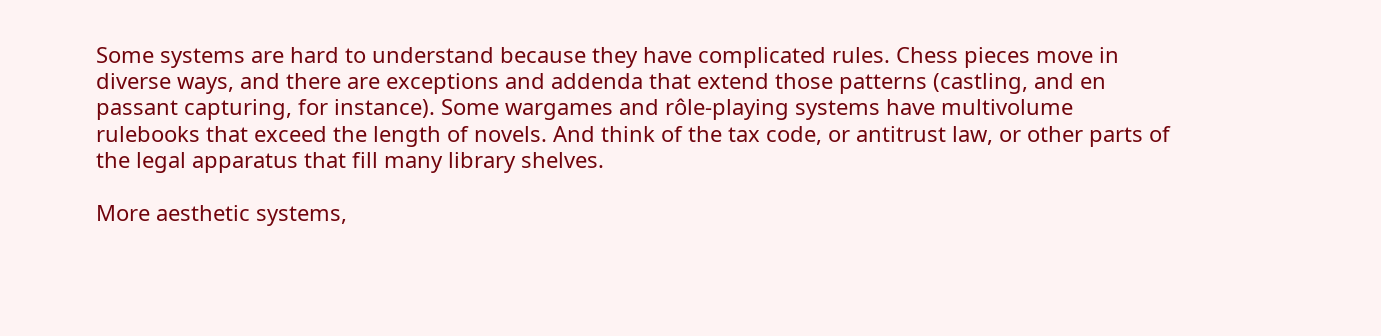Some systems are hard to understand because they have complicated rules. Chess pieces move in diverse ways, and there are exceptions and addenda that extend those patterns (castling, and en passant capturing, for instance). Some wargames and rôle-playing systems have multivolume rulebooks that exceed the length of novels. And think of the tax code, or antitrust law, or other parts of the legal apparatus that fill many library shelves.

More aesthetic systems,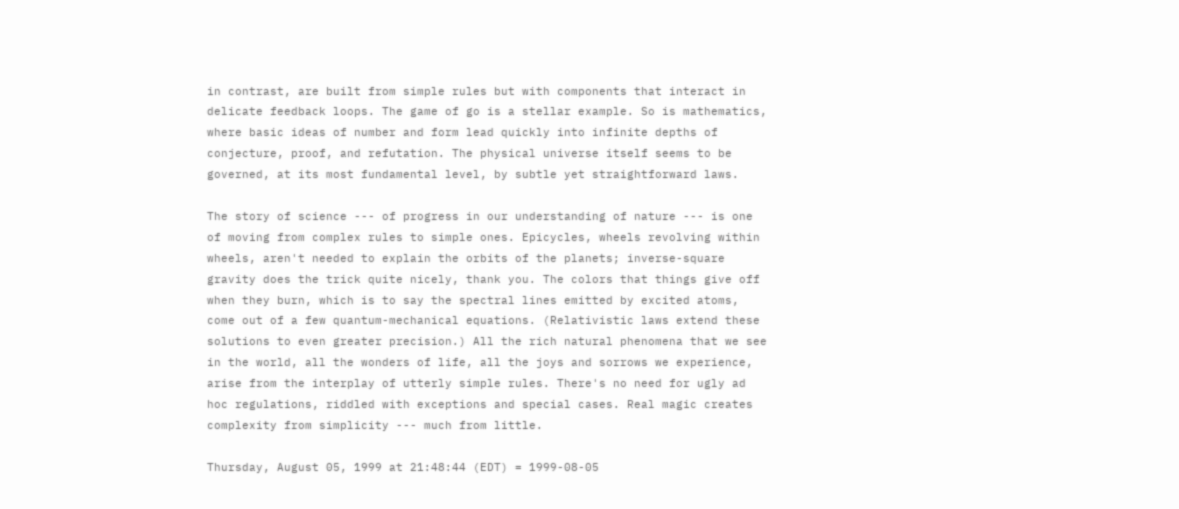in contrast, are built from simple rules but with components that interact in delicate feedback loops. The game of go is a stellar example. So is mathematics, where basic ideas of number and form lead quickly into infinite depths of conjecture, proof, and refutation. The physical universe itself seems to be governed, at its most fundamental level, by subtle yet straightforward laws.

The story of science --- of progress in our understanding of nature --- is one of moving from complex rules to simple ones. Epicycles, wheels revolving within wheels, aren't needed to explain the orbits of the planets; inverse-square gravity does the trick quite nicely, thank you. The colors that things give off when they burn, which is to say the spectral lines emitted by excited atoms, come out of a few quantum-mechanical equations. (Relativistic laws extend these solutions to even greater precision.) All the rich natural phenomena that we see in the world, all the wonders of life, all the joys and sorrows we experience, arise from the interplay of utterly simple rules. There's no need for ugly ad hoc regulations, riddled with exceptions and special cases. Real magic creates complexity from simplicity --- much from little.

Thursday, August 05, 1999 at 21:48:44 (EDT) = 1999-08-05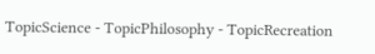TopicScience - TopicPhilosophy - TopicRecreation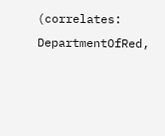(correlates: DepartmentOfRed,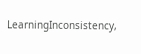LearningInconsistency,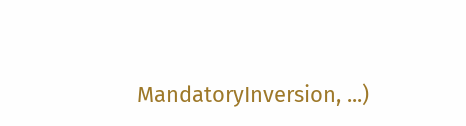MandatoryInversion, ...)